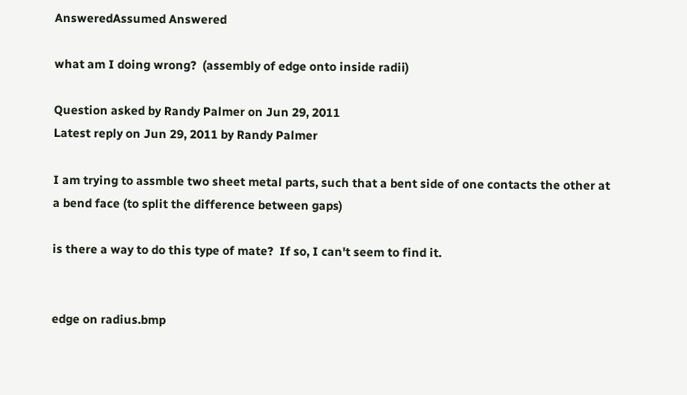AnsweredAssumed Answered

what am I doing wrong?  (assembly of edge onto inside radii)

Question asked by Randy Palmer on Jun 29, 2011
Latest reply on Jun 29, 2011 by Randy Palmer

I am trying to assmble two sheet metal parts, such that a bent side of one contacts the other at a bend face (to split the difference between gaps)

is there a way to do this type of mate?  If so, I can't seem to find it.


edge on radius.bmp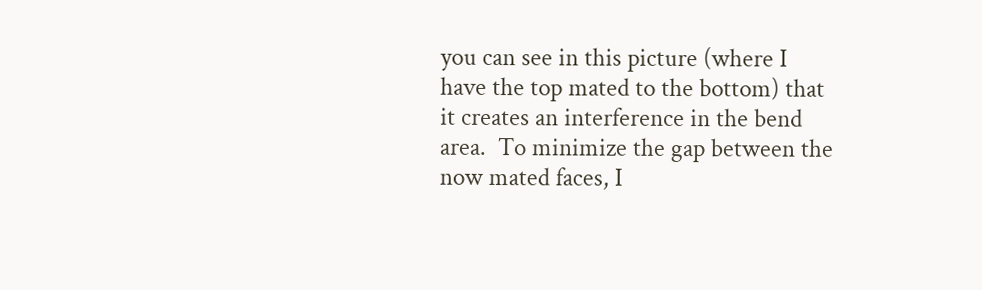you can see in this picture (where I have the top mated to the bottom) that it creates an interference in the bend area.  To minimize the gap between the now mated faces, I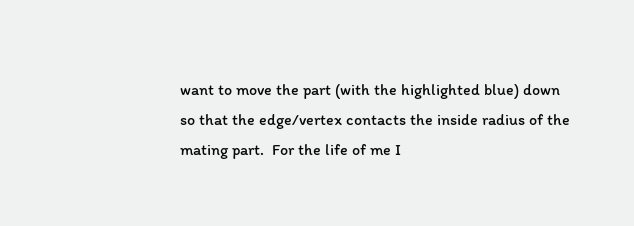want to move the part (with the highlighted blue) down so that the edge/vertex contacts the inside radius of the mating part.  For the life of me I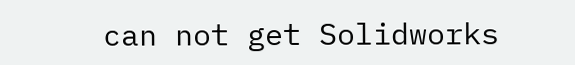can not get Solidworks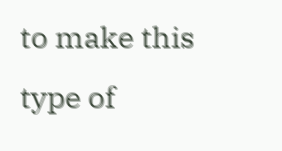to make this type of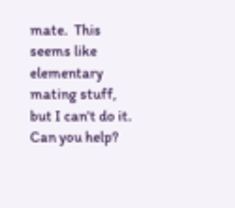mate.  This seems like elementary mating stuff, but I can't do it.  Can you help?